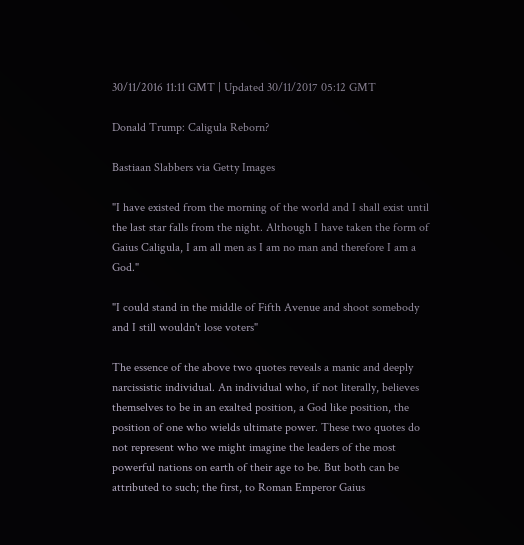30/11/2016 11:11 GMT | Updated 30/11/2017 05:12 GMT

Donald Trump: Caligula Reborn?

Bastiaan Slabbers via Getty Images

"I have existed from the morning of the world and I shall exist until the last star falls from the night. Although I have taken the form of Gaius Caligula, I am all men as I am no man and therefore I am a God."

"I could stand in the middle of Fifth Avenue and shoot somebody and I still wouldn't lose voters"

The essence of the above two quotes reveals a manic and deeply narcissistic individual. An individual who, if not literally, believes themselves to be in an exalted position, a God like position, the position of one who wields ultimate power. These two quotes do not represent who we might imagine the leaders of the most powerful nations on earth of their age to be. But both can be attributed to such; the first, to Roman Emperor Gaius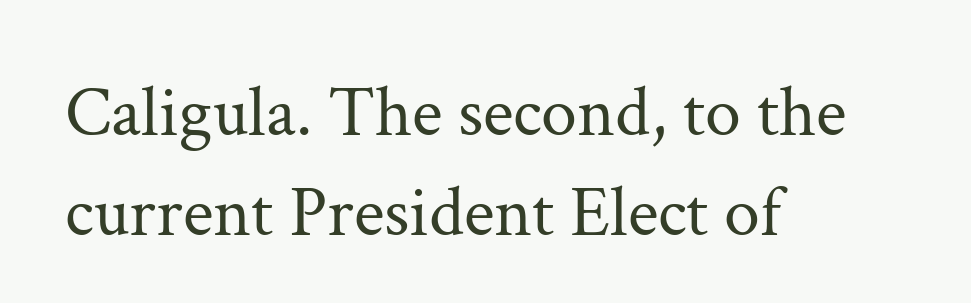Caligula. The second, to the current President Elect of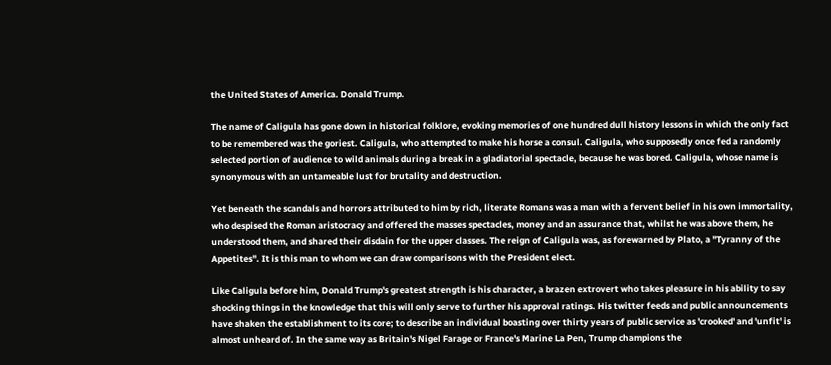the United States of America. Donald Trump.

The name of Caligula has gone down in historical folklore, evoking memories of one hundred dull history lessons in which the only fact to be remembered was the goriest. Caligula, who attempted to make his horse a consul. Caligula, who supposedly once fed a randomly selected portion of audience to wild animals during a break in a gladiatorial spectacle, because he was bored. Caligula, whose name is synonymous with an untameable lust for brutality and destruction.

Yet beneath the scandals and horrors attributed to him by rich, literate Romans was a man with a fervent belief in his own immortality, who despised the Roman aristocracy and offered the masses spectacles, money and an assurance that, whilst he was above them, he understood them, and shared their disdain for the upper classes. The reign of Caligula was, as forewarned by Plato, a "Tyranny of the Appetites". It is this man to whom we can draw comparisons with the President elect.

Like Caligula before him, Donald Trump's greatest strength is his character, a brazen extrovert who takes pleasure in his ability to say shocking things in the knowledge that this will only serve to further his approval ratings. His twitter feeds and public announcements have shaken the establishment to its core; to describe an individual boasting over thirty years of public service as 'crooked' and 'unfit' is almost unheard of. In the same way as Britain's Nigel Farage or France's Marine La Pen, Trump champions the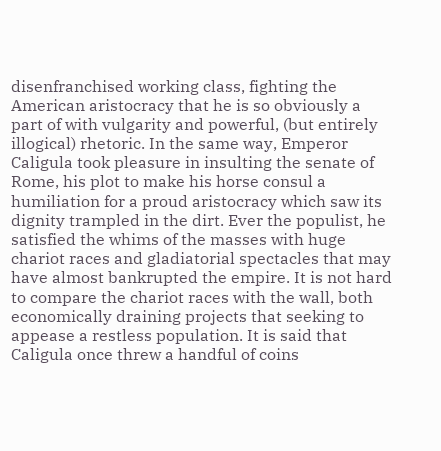disenfranchised working class, fighting the American aristocracy that he is so obviously a part of with vulgarity and powerful, (but entirely illogical) rhetoric. In the same way, Emperor Caligula took pleasure in insulting the senate of Rome, his plot to make his horse consul a humiliation for a proud aristocracy which saw its dignity trampled in the dirt. Ever the populist, he satisfied the whims of the masses with huge chariot races and gladiatorial spectacles that may have almost bankrupted the empire. It is not hard to compare the chariot races with the wall, both economically draining projects that seeking to appease a restless population. It is said that Caligula once threw a handful of coins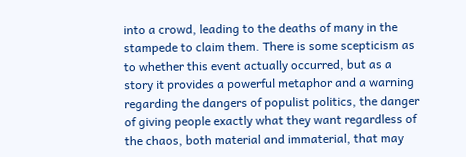into a crowd, leading to the deaths of many in the stampede to claim them. There is some scepticism as to whether this event actually occurred, but as a story it provides a powerful metaphor and a warning regarding the dangers of populist politics, the danger of giving people exactly what they want regardless of the chaos, both material and immaterial, that may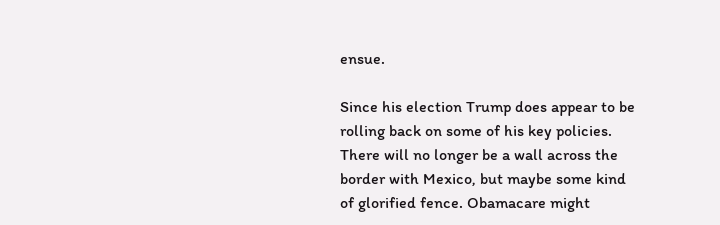ensue.

Since his election Trump does appear to be rolling back on some of his key policies. There will no longer be a wall across the border with Mexico, but maybe some kind of glorified fence. Obamacare might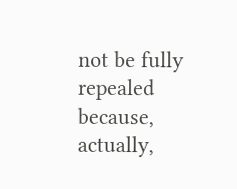not be fully repealed because, actually,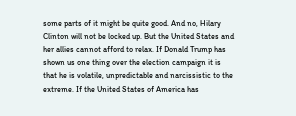some parts of it might be quite good. And no, Hilary Clinton will not be locked up. But the United States and her allies cannot afford to relax. If Donald Trump has shown us one thing over the election campaign it is that he is volatile, unpredictable and narcissistic to the extreme. If the United States of America has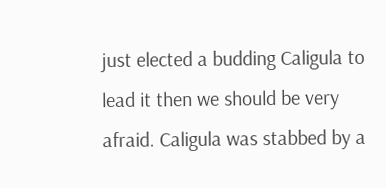just elected a budding Caligula to lead it then we should be very afraid. Caligula was stabbed by a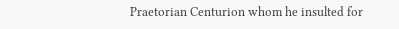Praetorian Centurion whom he insulted for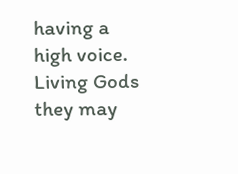having a high voice. Living Gods they may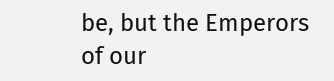be, but the Emperors of our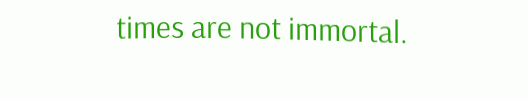times are not immortal.